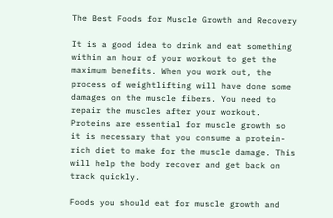The Best Foods for Muscle Growth and Recovery

It is a good idea to drink and eat something within an hour of your workout to get the maximum benefits. When you work out, the process of weightlifting will have done some damages on the muscle fibers. You need to repair the muscles after your workout. Proteins are essential for muscle growth so it is necessary that you consume a protein-rich diet to make for the muscle damage. This will help the body recover and get back on track quickly.

Foods you should eat for muscle growth and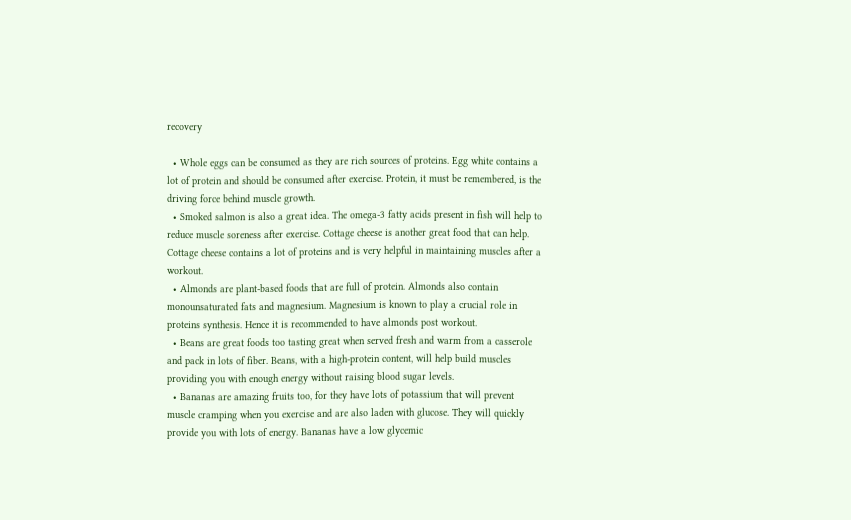recovery

  • Whole eggs can be consumed as they are rich sources of proteins. Egg white contains a lot of protein and should be consumed after exercise. Protein, it must be remembered, is the driving force behind muscle growth.
  • Smoked salmon is also a great idea. The omega-3 fatty acids present in fish will help to reduce muscle soreness after exercise. Cottage cheese is another great food that can help. Cottage cheese contains a lot of proteins and is very helpful in maintaining muscles after a workout.
  • Almonds are plant-based foods that are full of protein. Almonds also contain monounsaturated fats and magnesium. Magnesium is known to play a crucial role in proteins synthesis. Hence it is recommended to have almonds post workout.
  • Beans are great foods too tasting great when served fresh and warm from a casserole and pack in lots of fiber. Beans, with a high-protein content, will help build muscles providing you with enough energy without raising blood sugar levels.
  • Bananas are amazing fruits too, for they have lots of potassium that will prevent muscle cramping when you exercise and are also laden with glucose. They will quickly provide you with lots of energy. Bananas have a low glycemic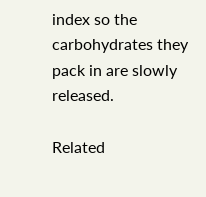index so the carbohydrates they pack in are slowly released.

Related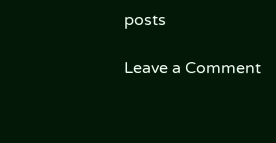posts

Leave a Comment